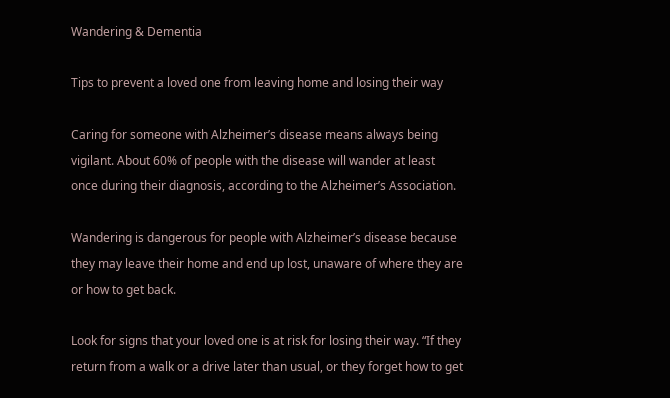Wandering & Dementia

Tips to prevent a loved one from leaving home and losing their way

Caring for someone with Alzheimer’s disease means always being vigilant. About 60% of people with the disease will wander at least once during their diagnosis, according to the Alzheimer’s Association.

Wandering is dangerous for people with Alzheimer’s disease because they may leave their home and end up lost, unaware of where they are or how to get back.

Look for signs that your loved one is at risk for losing their way. “If they return from a walk or a drive later than usual, or they forget how to get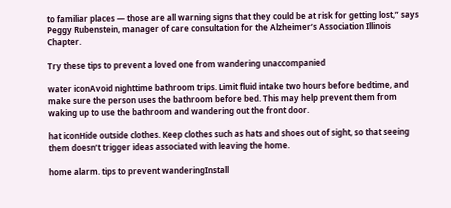to familiar places — those are all warning signs that they could be at risk for getting lost,” says Peggy Rubenstein, manager of care consultation for the Alzheimer’s Association Illinois Chapter.

Try these tips to prevent a loved one from wandering unaccompanied

water iconAvoid nighttime bathroom trips. Limit fluid intake two hours before bedtime, and make sure the person uses the bathroom before bed. This may help prevent them from waking up to use the bathroom and wandering out the front door.

hat iconHide outside clothes. Keep clothes such as hats and shoes out of sight, so that seeing them doesn’t trigger ideas associated with leaving the home.

home alarm. tips to prevent wanderingInstall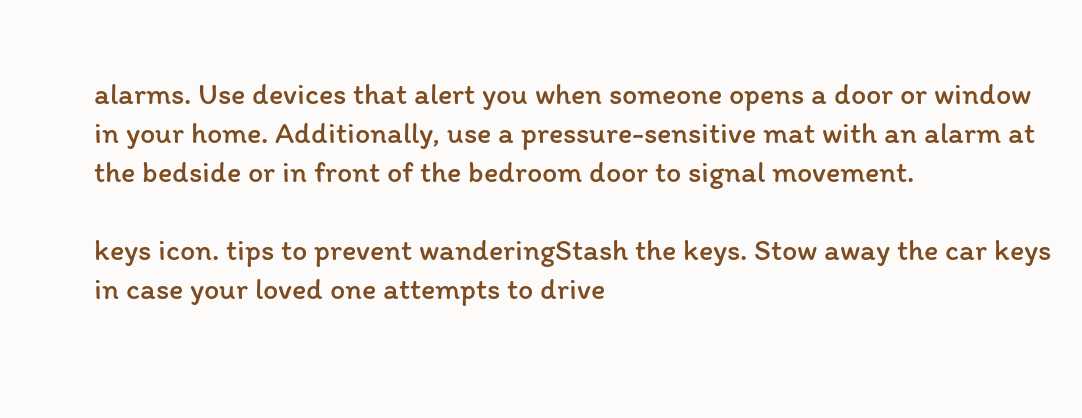alarms. Use devices that alert you when someone opens a door or window in your home. Additionally, use a pressure-sensitive mat with an alarm at the bedside or in front of the bedroom door to signal movement.

keys icon. tips to prevent wanderingStash the keys. Stow away the car keys in case your loved one attempts to drive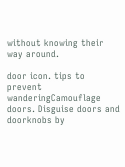without knowing their way around.

door icon. tips to prevent wanderingCamouflage doors. Disguise doors and doorknobs by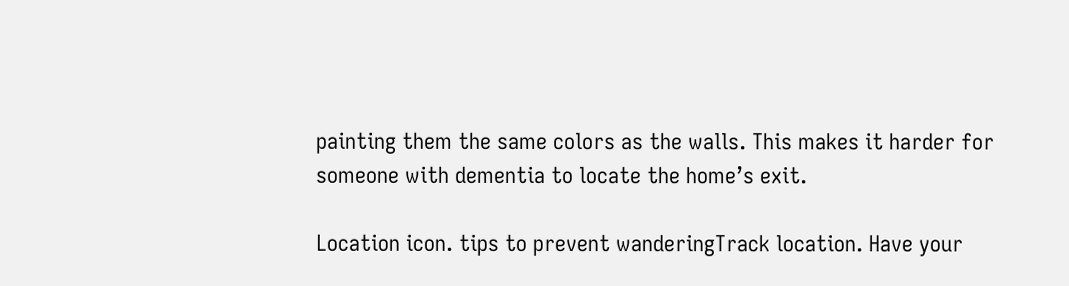painting them the same colors as the walls. This makes it harder for someone with dementia to locate the home’s exit.

Location icon. tips to prevent wanderingTrack location. Have your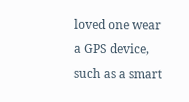loved one wear a GPS device, such as a smart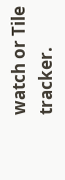watch or Tile tracker.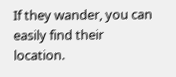If they wander, you can easily find their location.